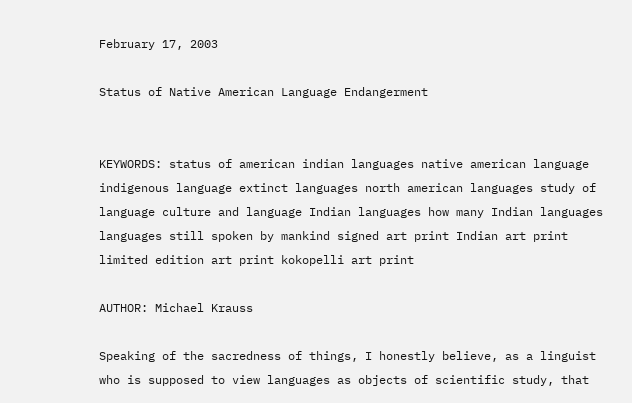February 17, 2003

Status of Native American Language Endangerment


KEYWORDS: status of american indian languages native american language indigenous language extinct languages north american languages study of language culture and language Indian languages how many Indian languages languages still spoken by mankind signed art print Indian art print limited edition art print kokopelli art print

AUTHOR: Michael Krauss

Speaking of the sacredness of things, I honestly believe, as a linguist who is supposed to view languages as objects of scientific study, that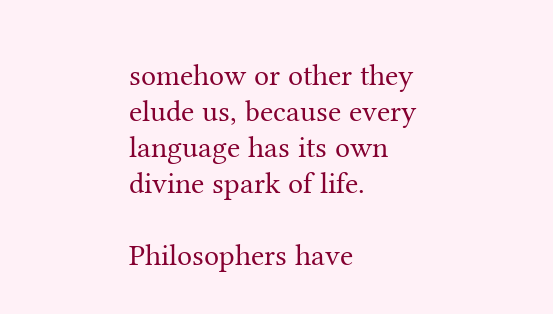somehow or other they elude us, because every language has its own divine spark of life.

Philosophers have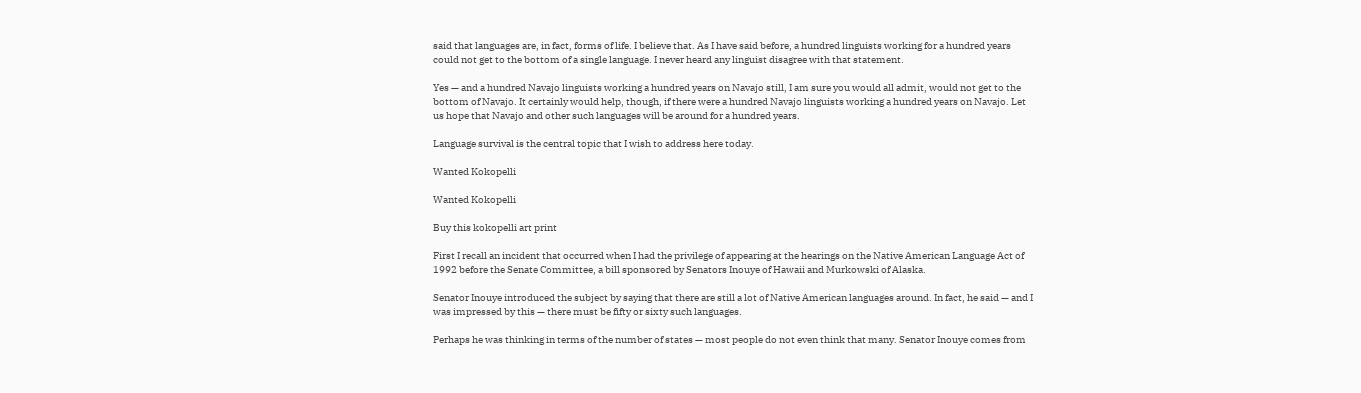said that languages are, in fact, forms of life. I believe that. As I have said before, a hundred linguists working for a hundred years could not get to the bottom of a single language. I never heard any linguist disagree with that statement.

Yes — and a hundred Navajo linguists working a hundred years on Navajo still, I am sure you would all admit, would not get to the bottom of Navajo. It certainly would help, though, if there were a hundred Navajo linguists working a hundred years on Navajo. Let us hope that Navajo and other such languages will be around for a hundred years.

Language survival is the central topic that I wish to address here today.

Wanted Kokopelli

Wanted Kokopelli

Buy this kokopelli art print

First I recall an incident that occurred when I had the privilege of appearing at the hearings on the Native American Language Act of 1992 before the Senate Committee, a bill sponsored by Senators Inouye of Hawaii and Murkowski of Alaska.

Senator Inouye introduced the subject by saying that there are still a lot of Native American languages around. In fact, he said — and I was impressed by this — there must be fifty or sixty such languages.

Perhaps he was thinking in terms of the number of states — most people do not even think that many. Senator Inouye comes from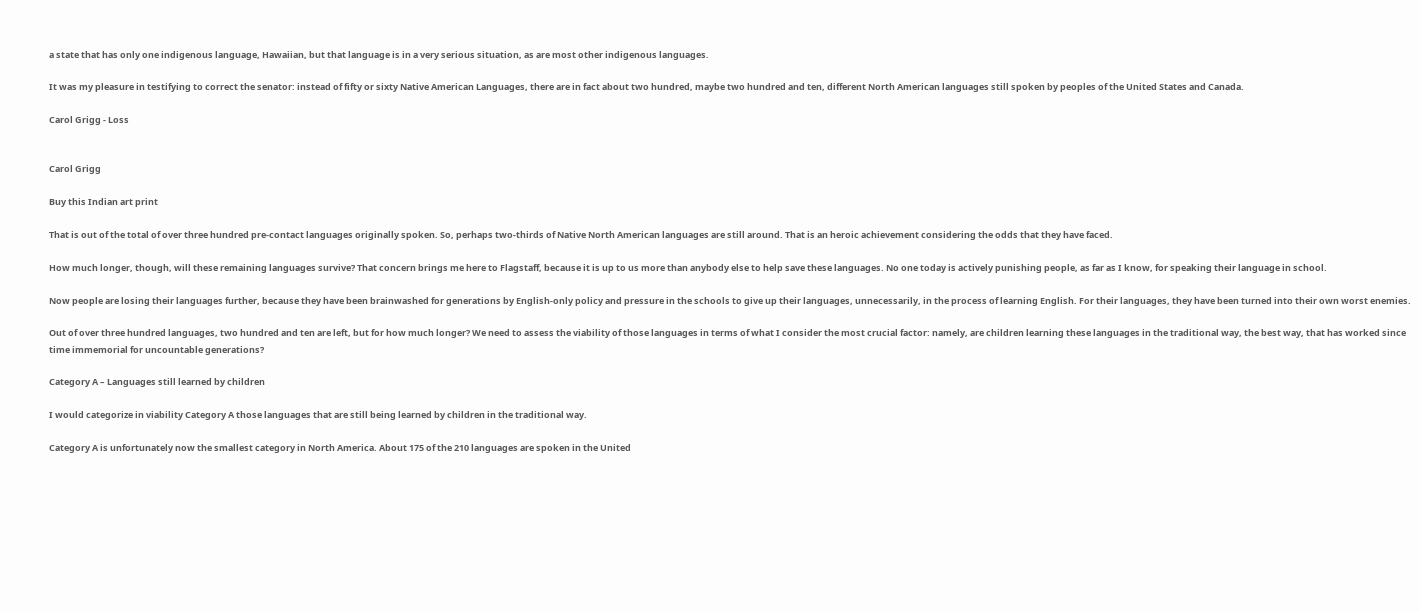a state that has only one indigenous language, Hawaiian, but that language is in a very serious situation, as are most other indigenous languages.

It was my pleasure in testifying to correct the senator: instead of fifty or sixty Native American Languages, there are in fact about two hundred, maybe two hundred and ten, different North American languages still spoken by peoples of the United States and Canada.

Carol Grigg - Loss


Carol Grigg

Buy this Indian art print

That is out of the total of over three hundred pre-contact languages originally spoken. So, perhaps two-thirds of Native North American languages are still around. That is an heroic achievement considering the odds that they have faced.

How much longer, though, will these remaining languages survive? That concern brings me here to Flagstaff, because it is up to us more than anybody else to help save these languages. No one today is actively punishing people, as far as I know, for speaking their language in school.

Now people are losing their languages further, because they have been brainwashed for generations by English-only policy and pressure in the schools to give up their languages, unnecessarily, in the process of learning English. For their languages, they have been turned into their own worst enemies.

Out of over three hundred languages, two hundred and ten are left, but for how much longer? We need to assess the viability of those languages in terms of what I consider the most crucial factor: namely, are children learning these languages in the traditional way, the best way, that has worked since time immemorial for uncountable generations?

Category A – Languages still learned by children

I would categorize in viability Category A those languages that are still being learned by children in the traditional way.

Category A is unfortunately now the smallest category in North America. About 175 of the 210 languages are spoken in the United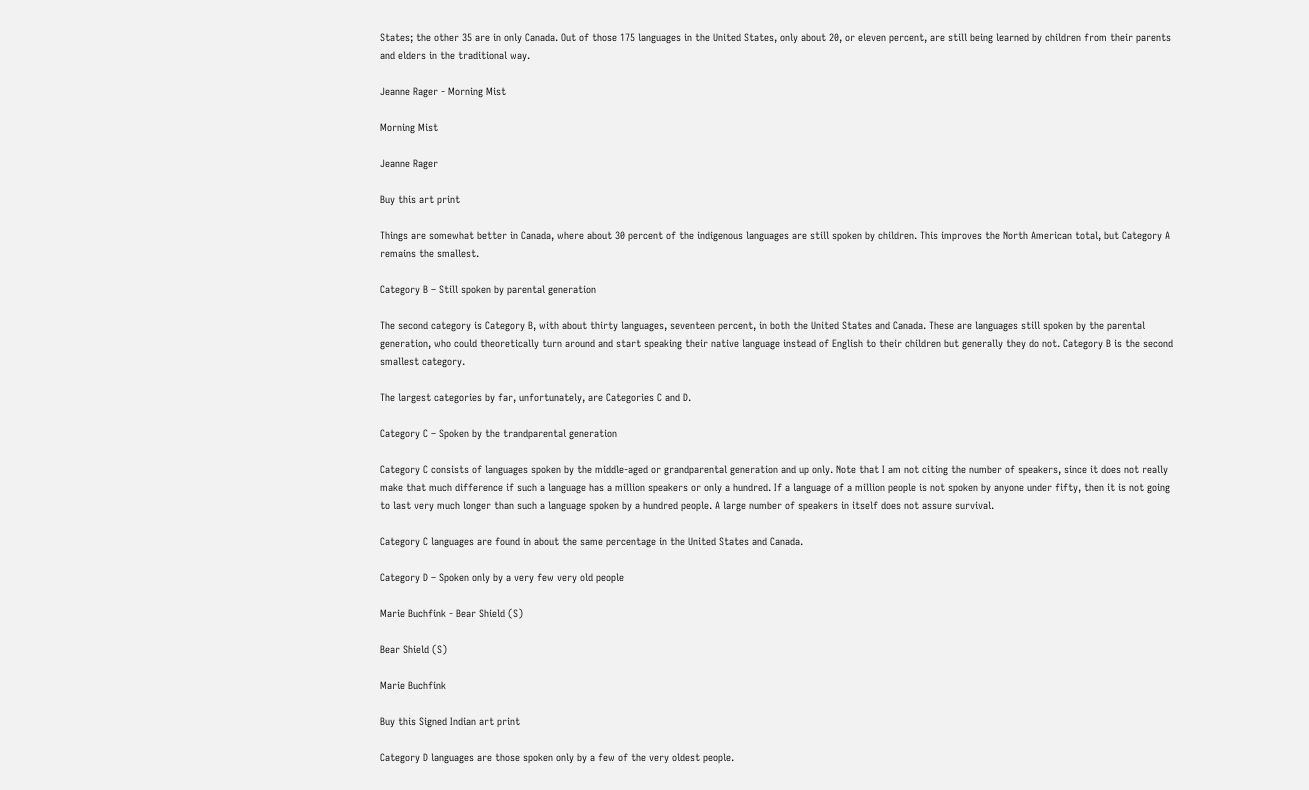States; the other 35 are in only Canada. Out of those 175 languages in the United States, only about 20, or eleven percent, are still being learned by children from their parents and elders in the traditional way.

Jeanne Rager - Morning Mist

Morning Mist

Jeanne Rager

Buy this art print

Things are somewhat better in Canada, where about 30 percent of the indigenous languages are still spoken by children. This improves the North American total, but Category A remains the smallest.

Category B – Still spoken by parental generation

The second category is Category B, with about thirty languages, seventeen percent, in both the United States and Canada. These are languages still spoken by the parental generation, who could theoretically turn around and start speaking their native language instead of English to their children but generally they do not. Category B is the second smallest category.

The largest categories by far, unfortunately, are Categories C and D.

Category C – Spoken by the trandparental generation

Category C consists of languages spoken by the middle-aged or grandparental generation and up only. Note that I am not citing the number of speakers, since it does not really make that much difference if such a language has a million speakers or only a hundred. If a language of a million people is not spoken by anyone under fifty, then it is not going to last very much longer than such a language spoken by a hundred people. A large number of speakers in itself does not assure survival.

Category C languages are found in about the same percentage in the United States and Canada.

Category D – Spoken only by a very few very old people

Marie Buchfink - Bear Shield (S)

Bear Shield (S)

Marie Buchfink

Buy this Signed Indian art print

Category D languages are those spoken only by a few of the very oldest people.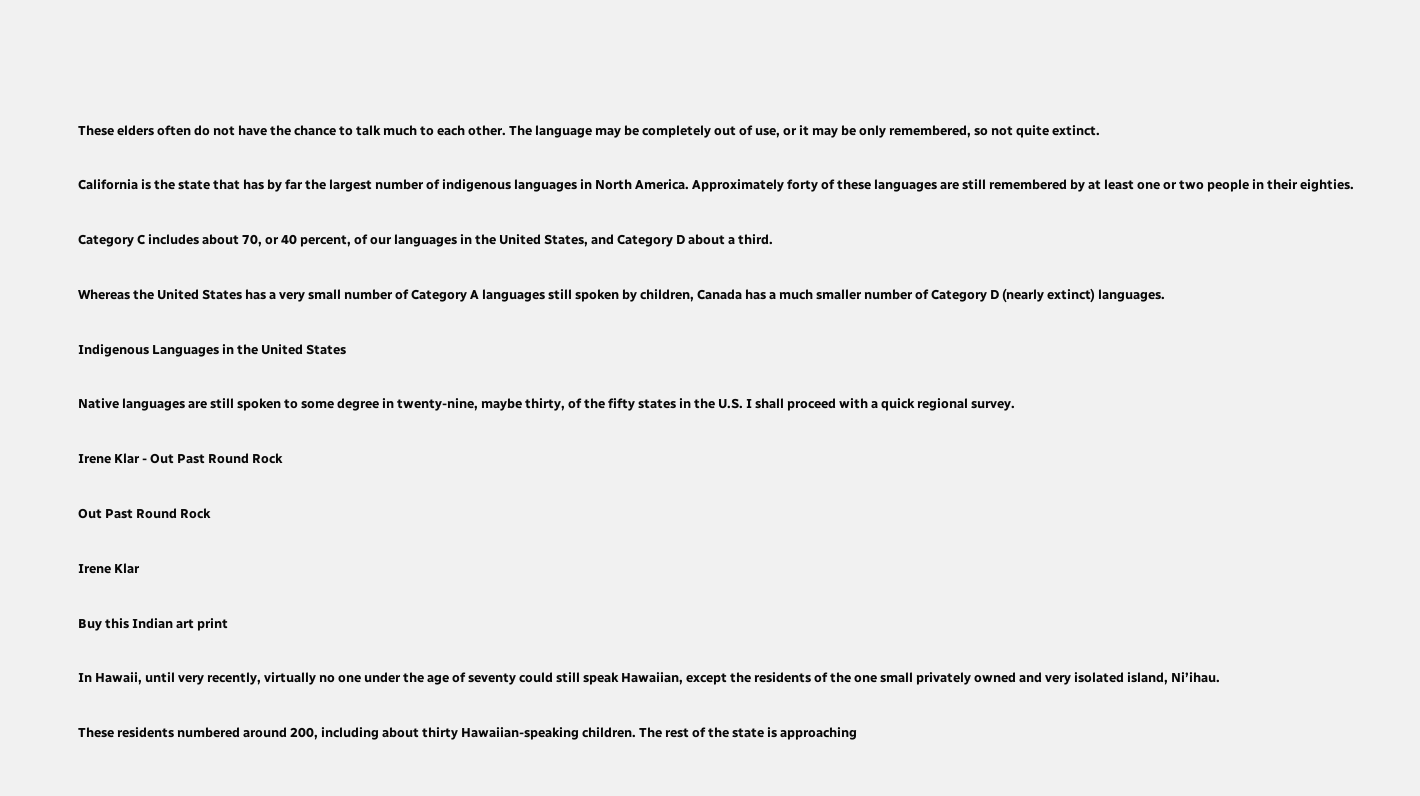These elders often do not have the chance to talk much to each other. The language may be completely out of use, or it may be only remembered, so not quite extinct.

California is the state that has by far the largest number of indigenous languages in North America. Approximately forty of these languages are still remembered by at least one or two people in their eighties.

Category C includes about 70, or 40 percent, of our languages in the United States, and Category D about a third.

Whereas the United States has a very small number of Category A languages still spoken by children, Canada has a much smaller number of Category D (nearly extinct) languages.

Indigenous Languages in the United States

Native languages are still spoken to some degree in twenty-nine, maybe thirty, of the fifty states in the U.S. I shall proceed with a quick regional survey.

Irene Klar - Out Past Round Rock

Out Past Round Rock

Irene Klar

Buy this Indian art print

In Hawaii, until very recently, virtually no one under the age of seventy could still speak Hawaiian, except the residents of the one small privately owned and very isolated island, Ni’ihau.

These residents numbered around 200, including about thirty Hawaiian-speaking children. The rest of the state is approaching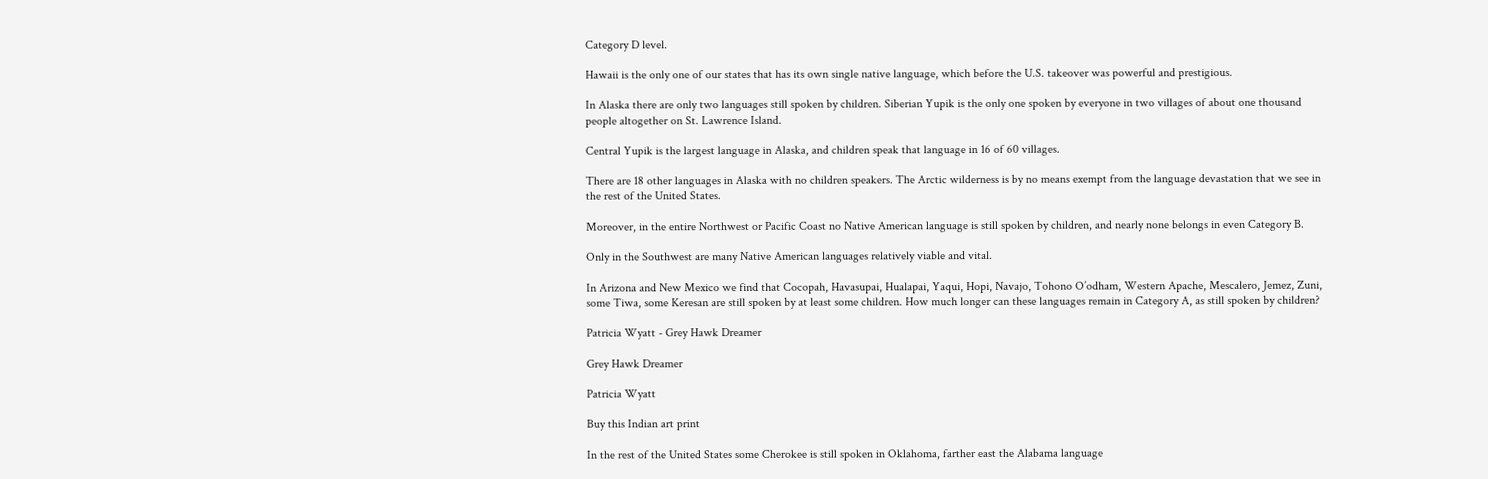Category D level.

Hawaii is the only one of our states that has its own single native language, which before the U.S. takeover was powerful and prestigious.

In Alaska there are only two languages still spoken by children. Siberian Yupik is the only one spoken by everyone in two villages of about one thousand people altogether on St. Lawrence Island.

Central Yupik is the largest language in Alaska, and children speak that language in 16 of 60 villages.

There are 18 other languages in Alaska with no children speakers. The Arctic wilderness is by no means exempt from the language devastation that we see in the rest of the United States.

Moreover, in the entire Northwest or Pacific Coast no Native American language is still spoken by children, and nearly none belongs in even Category B.

Only in the Southwest are many Native American languages relatively viable and vital.

In Arizona and New Mexico we find that Cocopah, Havasupai, Hualapai, Yaqui, Hopi, Navajo, Tohono O’odham, Western Apache, Mescalero, Jemez, Zuni, some Tiwa, some Keresan are still spoken by at least some children. How much longer can these languages remain in Category A, as still spoken by children?

Patricia Wyatt - Grey Hawk Dreamer

Grey Hawk Dreamer

Patricia Wyatt

Buy this Indian art print

In the rest of the United States some Cherokee is still spoken in Oklahoma, farther east the Alabama language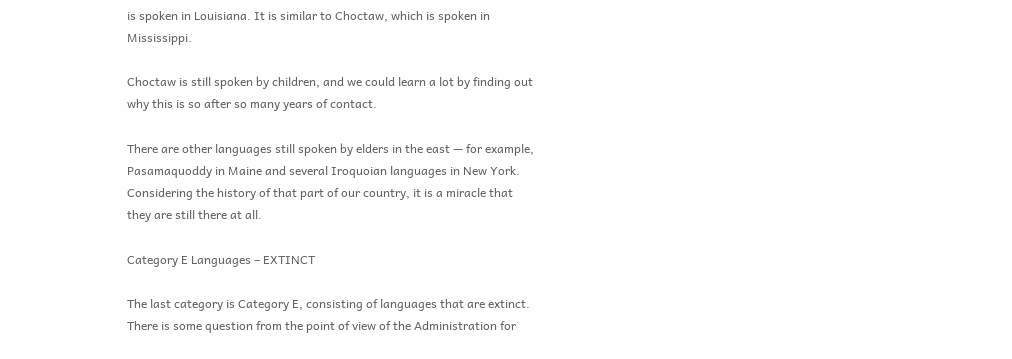is spoken in Louisiana. It is similar to Choctaw, which is spoken in Mississippi.

Choctaw is still spoken by children, and we could learn a lot by finding out why this is so after so many years of contact.

There are other languages still spoken by elders in the east — for example, Pasamaquoddy in Maine and several Iroquoian languages in New York. Considering the history of that part of our country, it is a miracle that they are still there at all.

Category E Languages – EXTINCT

The last category is Category E, consisting of languages that are extinct. There is some question from the point of view of the Administration for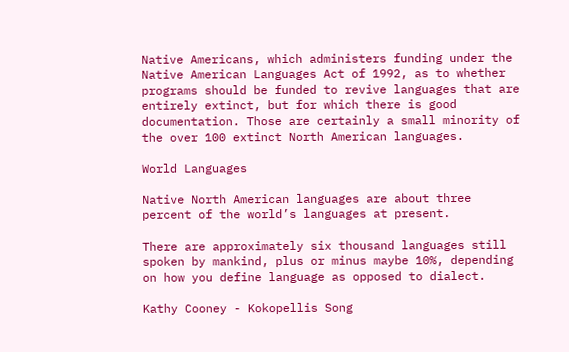Native Americans, which administers funding under the Native American Languages Act of 1992, as to whether programs should be funded to revive languages that are entirely extinct, but for which there is good documentation. Those are certainly a small minority of the over 100 extinct North American languages.

World Languages

Native North American languages are about three percent of the world’s languages at present.

There are approximately six thousand languages still spoken by mankind, plus or minus maybe 10%, depending on how you define language as opposed to dialect.

Kathy Cooney - Kokopellis Song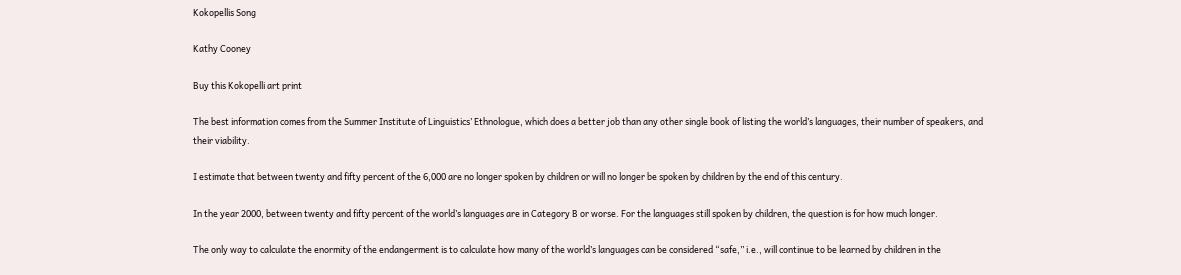Kokopellis Song

Kathy Cooney

Buy this Kokopelli art print

The best information comes from the Summer Institute of Linguistics’ Ethnologue, which does a better job than any other single book of listing the world’s languages, their number of speakers, and their viability.

I estimate that between twenty and fifty percent of the 6,000 are no longer spoken by children or will no longer be spoken by children by the end of this century.

In the year 2000, between twenty and fifty percent of the world’s languages are in Category B or worse. For the languages still spoken by children, the question is for how much longer.

The only way to calculate the enormity of the endangerment is to calculate how many of the world’s languages can be considered “safe,” i.e., will continue to be learned by children in the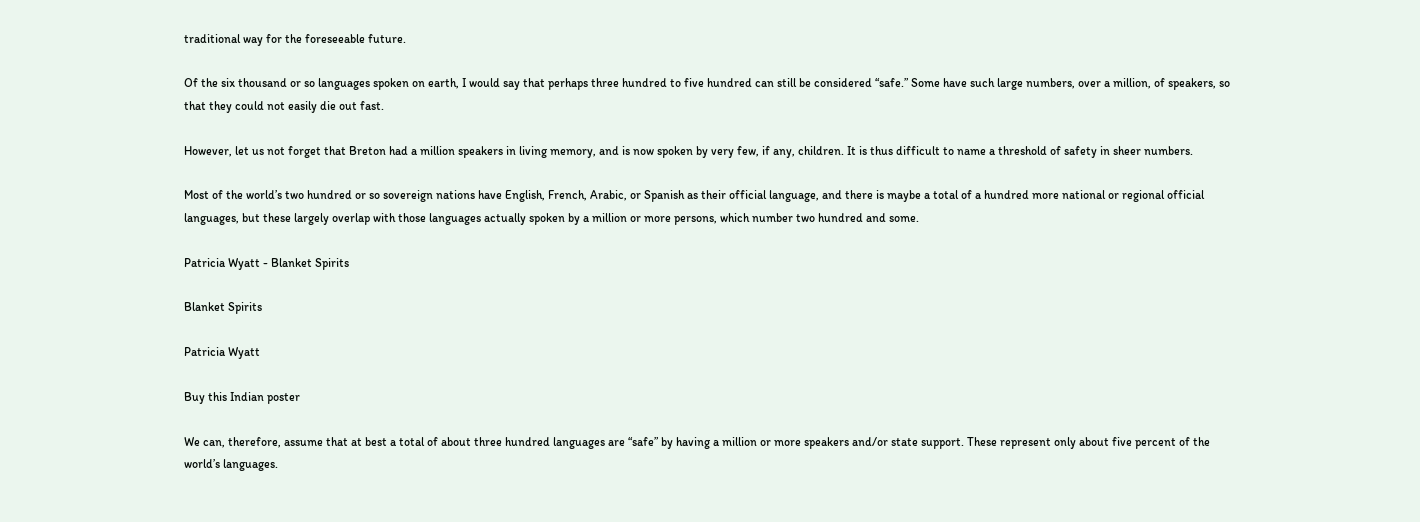traditional way for the foreseeable future.

Of the six thousand or so languages spoken on earth, I would say that perhaps three hundred to five hundred can still be considered “safe.” Some have such large numbers, over a million, of speakers, so that they could not easily die out fast.

However, let us not forget that Breton had a million speakers in living memory, and is now spoken by very few, if any, children. It is thus difficult to name a threshold of safety in sheer numbers.

Most of the world’s two hundred or so sovereign nations have English, French, Arabic, or Spanish as their official language, and there is maybe a total of a hundred more national or regional official languages, but these largely overlap with those languages actually spoken by a million or more persons, which number two hundred and some.

Patricia Wyatt - Blanket Spirits

Blanket Spirits

Patricia Wyatt

Buy this Indian poster

We can, therefore, assume that at best a total of about three hundred languages are “safe” by having a million or more speakers and/or state support. These represent only about five percent of the world’s languages.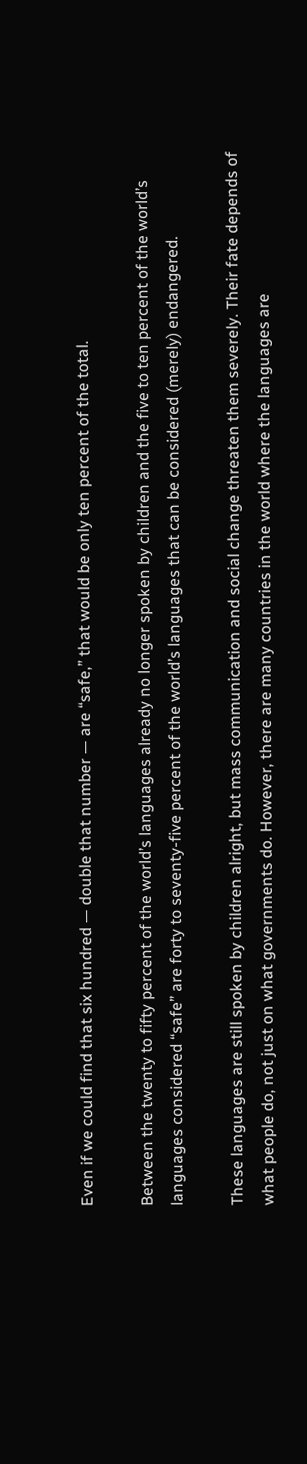Even if we could find that six hundred — double that number — are “safe,” that would be only ten percent of the total.

Between the twenty to fifty percent of the world’s languages already no longer spoken by children and the five to ten percent of the world’s languages considered “safe” are forty to seventy-five percent of the world’s languages that can be considered (merely) endangered.

These languages are still spoken by children alright, but mass communication and social change threaten them severely. Their fate depends of what people do, not just on what governments do. However, there are many countries in the world where the languages are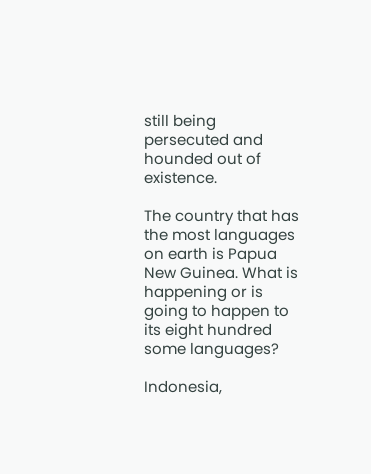still being persecuted and hounded out of existence.

The country that has the most languages on earth is Papua New Guinea. What is happening or is going to happen to its eight hundred some languages?

Indonesia,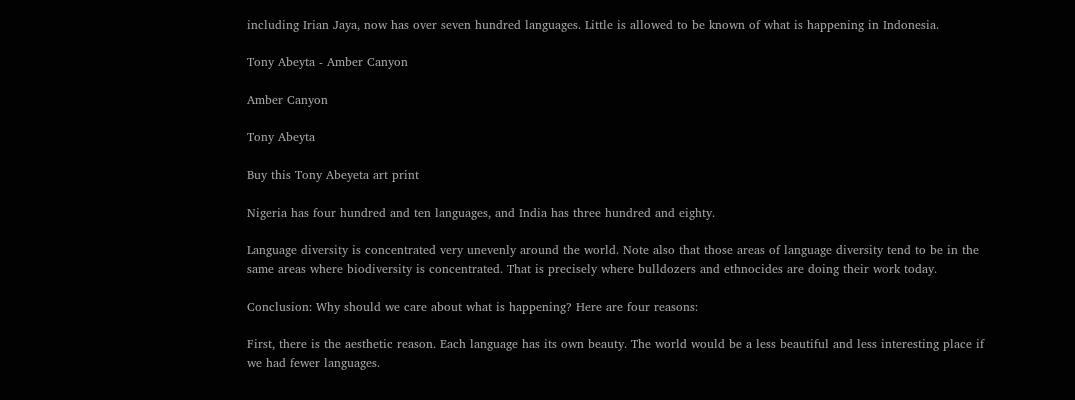including Irian Jaya, now has over seven hundred languages. Little is allowed to be known of what is happening in Indonesia.

Tony Abeyta - Amber Canyon

Amber Canyon

Tony Abeyta

Buy this Tony Abeyeta art print

Nigeria has four hundred and ten languages, and India has three hundred and eighty.

Language diversity is concentrated very unevenly around the world. Note also that those areas of language diversity tend to be in the same areas where biodiversity is concentrated. That is precisely where bulldozers and ethnocides are doing their work today.

Conclusion: Why should we care about what is happening? Here are four reasons:

First, there is the aesthetic reason. Each language has its own beauty. The world would be a less beautiful and less interesting place if we had fewer languages.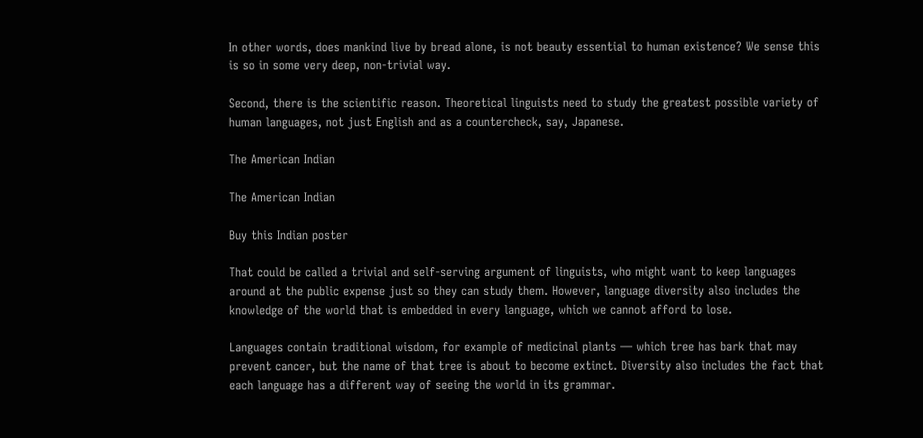In other words, does mankind live by bread alone, is not beauty essential to human existence? We sense this is so in some very deep, non-trivial way.

Second, there is the scientific reason. Theoretical linguists need to study the greatest possible variety of human languages, not just English and as a countercheck, say, Japanese.

The American Indian

The American Indian

Buy this Indian poster

That could be called a trivial and self-serving argument of linguists, who might want to keep languages around at the public expense just so they can study them. However, language diversity also includes the knowledge of the world that is embedded in every language, which we cannot afford to lose.

Languages contain traditional wisdom, for example of medicinal plants — which tree has bark that may prevent cancer, but the name of that tree is about to become extinct. Diversity also includes the fact that each language has a different way of seeing the world in its grammar.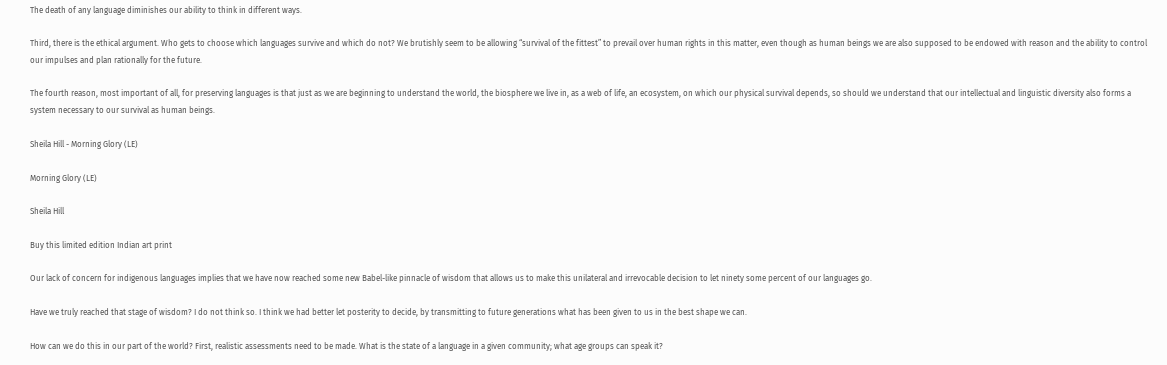The death of any language diminishes our ability to think in different ways.

Third, there is the ethical argument. Who gets to choose which languages survive and which do not? We brutishly seem to be allowing “survival of the fittest” to prevail over human rights in this matter, even though as human beings we are also supposed to be endowed with reason and the ability to control our impulses and plan rationally for the future.

The fourth reason, most important of all, for preserving languages is that just as we are beginning to understand the world, the biosphere we live in, as a web of life, an ecosystem, on which our physical survival depends, so should we understand that our intellectual and linguistic diversity also forms a system necessary to our survival as human beings.

Sheila Hill - Morning Glory (LE)

Morning Glory (LE)

Sheila Hill

Buy this limited edition Indian art print

Our lack of concern for indigenous languages implies that we have now reached some new Babel-like pinnacle of wisdom that allows us to make this unilateral and irrevocable decision to let ninety some percent of our languages go.

Have we truly reached that stage of wisdom? I do not think so. I think we had better let posterity to decide, by transmitting to future generations what has been given to us in the best shape we can.

How can we do this in our part of the world? First, realistic assessments need to be made. What is the state of a language in a given community; what age groups can speak it?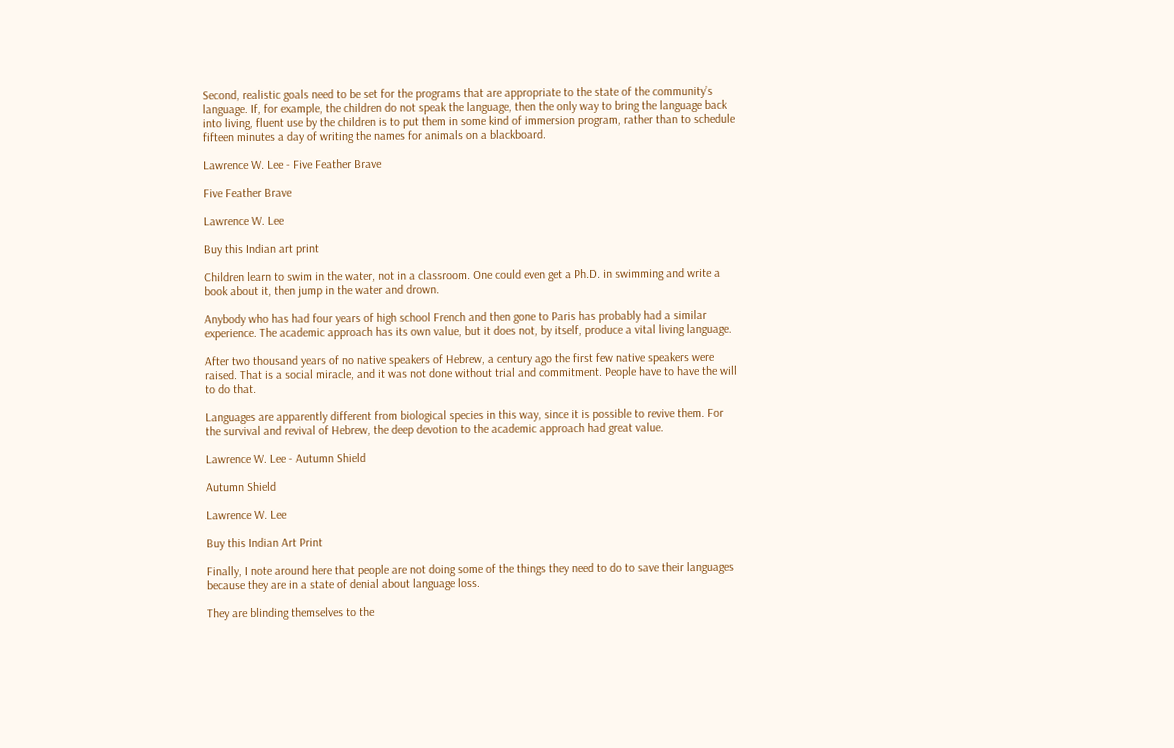Second, realistic goals need to be set for the programs that are appropriate to the state of the community’s language. If, for example, the children do not speak the language, then the only way to bring the language back into living, fluent use by the children is to put them in some kind of immersion program, rather than to schedule fifteen minutes a day of writing the names for animals on a blackboard.

Lawrence W. Lee - Five Feather Brave

Five Feather Brave

Lawrence W. Lee

Buy this Indian art print

Children learn to swim in the water, not in a classroom. One could even get a Ph.D. in swimming and write a book about it, then jump in the water and drown.

Anybody who has had four years of high school French and then gone to Paris has probably had a similar experience. The academic approach has its own value, but it does not, by itself, produce a vital living language.

After two thousand years of no native speakers of Hebrew, a century ago the first few native speakers were raised. That is a social miracle, and it was not done without trial and commitment. People have to have the will to do that.

Languages are apparently different from biological species in this way, since it is possible to revive them. For the survival and revival of Hebrew, the deep devotion to the academic approach had great value.

Lawrence W. Lee - Autumn Shield

Autumn Shield

Lawrence W. Lee

Buy this Indian Art Print

Finally, I note around here that people are not doing some of the things they need to do to save their languages because they are in a state of denial about language loss.

They are blinding themselves to the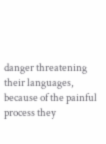danger threatening their languages, because of the painful process they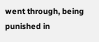went through, being punished in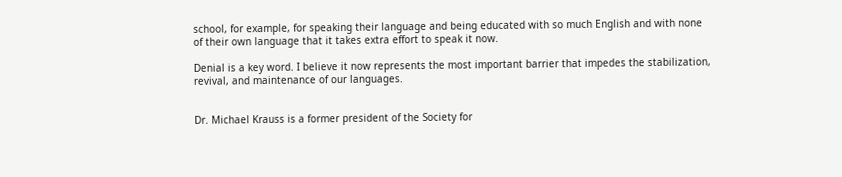school, for example, for speaking their language and being educated with so much English and with none of their own language that it takes extra effort to speak it now.

Denial is a key word. I believe it now represents the most important barrier that impedes the stabilization, revival, and maintenance of our languages.


Dr. Michael Krauss is a former president of the Society for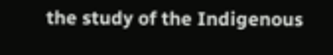the study of the Indigenous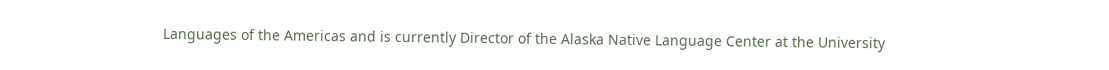Languages of the Americas and is currently Director of the Alaska Native Language Center at the University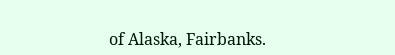of Alaska, Fairbanks.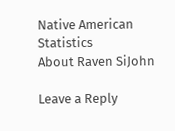Native American Statistics
About Raven SiJohn

Leave a Reply